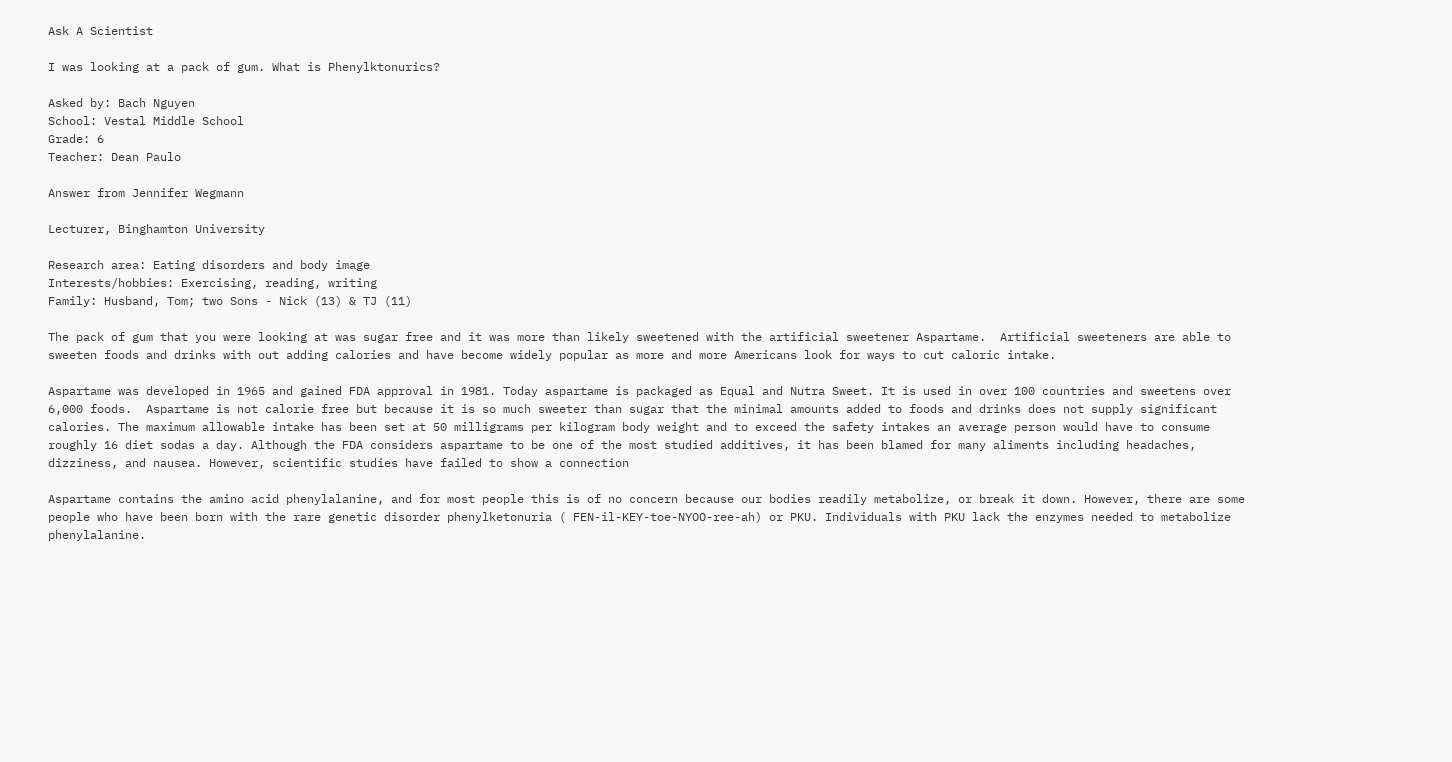Ask A Scientist

I was looking at a pack of gum. What is Phenylktonurics?

Asked by: Bach Nguyen
School: Vestal Middle School
Grade: 6
Teacher: Dean Paulo

Answer from Jennifer Wegmann

Lecturer, Binghamton University

Research area: Eating disorders and body image
Interests/hobbies: Exercising, reading, writing
Family: Husband, Tom; two Sons - Nick (13) & TJ (11)

The pack of gum that you were looking at was sugar free and it was more than likely sweetened with the artificial sweetener Aspartame.  Artificial sweeteners are able to sweeten foods and drinks with out adding calories and have become widely popular as more and more Americans look for ways to cut caloric intake.

Aspartame was developed in 1965 and gained FDA approval in 1981. Today aspartame is packaged as Equal and Nutra Sweet. It is used in over 100 countries and sweetens over 6,000 foods.  Aspartame is not calorie free but because it is so much sweeter than sugar that the minimal amounts added to foods and drinks does not supply significant calories. The maximum allowable intake has been set at 50 milligrams per kilogram body weight and to exceed the safety intakes an average person would have to consume roughly 16 diet sodas a day. Although the FDA considers aspartame to be one of the most studied additives, it has been blamed for many aliments including headaches, dizziness, and nausea. However, scientific studies have failed to show a connection

Aspartame contains the amino acid phenylalanine, and for most people this is of no concern because our bodies readily metabolize, or break it down. However, there are some people who have been born with the rare genetic disorder phenylketonuria ( FEN-il-KEY-toe-NYOO-ree-ah) or PKU. Individuals with PKU lack the enzymes needed to metabolize phenylalanine.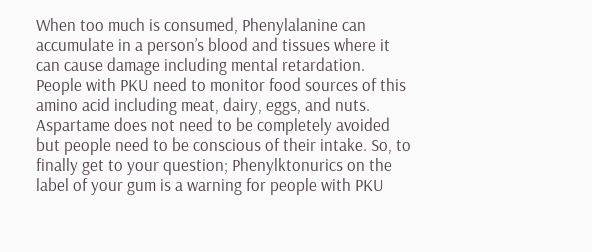When too much is consumed, Phenylalanine can accumulate in a person’s blood and tissues where it can cause damage including mental retardation. People with PKU need to monitor food sources of this amino acid including meat, dairy, eggs, and nuts.  Aspartame does not need to be completely avoided but people need to be conscious of their intake. So, to finally get to your question; Phenylktonurics on the label of your gum is a warning for people with PKU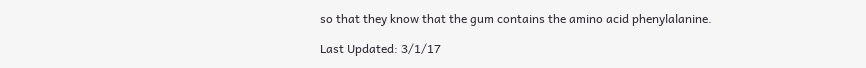so that they know that the gum contains the amino acid phenylalanine.

Last Updated: 3/1/17